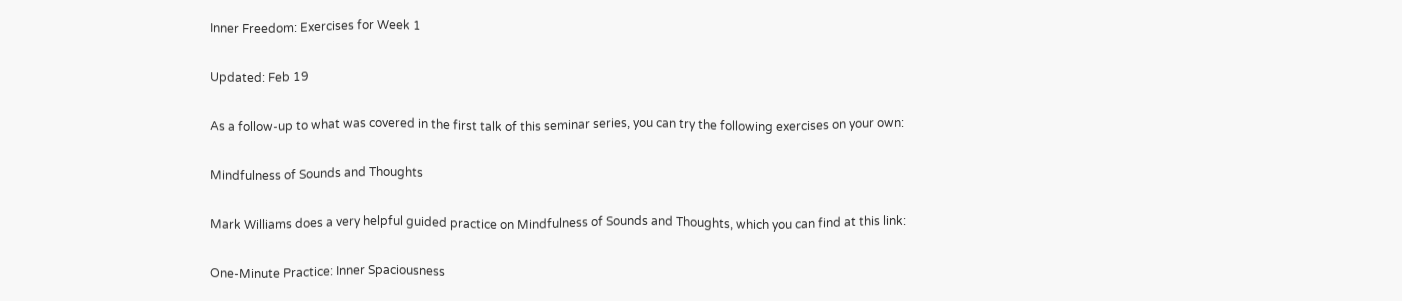Inner Freedom: Exercises for Week 1

Updated: Feb 19

As a follow-up to what was covered in the first talk of this seminar series, you can try the following exercises on your own:

Mindfulness of Sounds and Thoughts

Mark Williams does a very helpful guided practice on Mindfulness of Sounds and Thoughts, which you can find at this link:

One-Minute Practice: Inner Spaciousness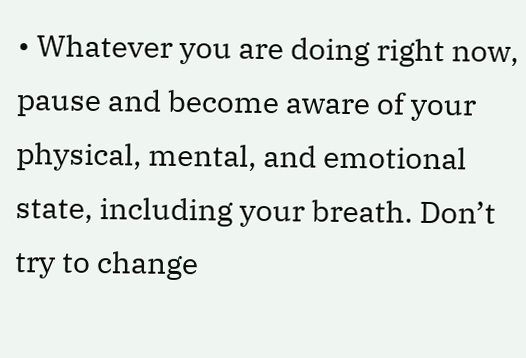• Whatever you are doing right now, pause and become aware of your physical, mental, and emotional state, including your breath. Don’t try to change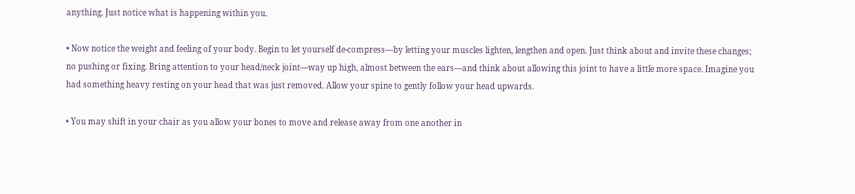anything. Just notice what is happening within you.

• Now notice the weight and feeling of your body. Begin to let yourself de-compress—by letting your muscles lighten, lengthen and open. Just think about and invite these changes; no pushing or fixing. Bring attention to your head/neck joint—way up high, almost between the ears—and think about allowing this joint to have a little more space. Imagine you had something heavy resting on your head that was just removed. Allow your spine to gently follow your head upwards.

• You may shift in your chair as you allow your bones to move and release away from one another in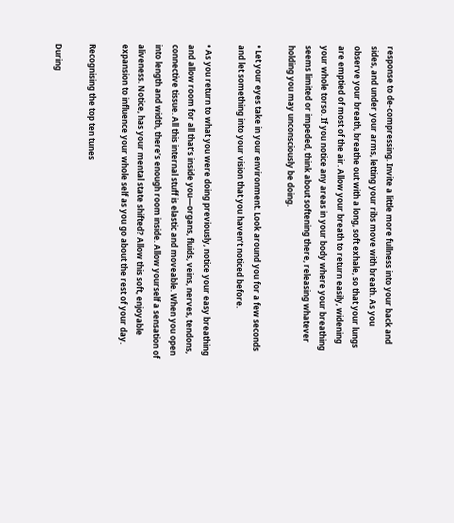response to de-compressing. Invite a little more fullness into your back and sides, and under your arms, letting your ribs move with breath. As you observe your breath, breathe out with a long, soft exhale, so that your lungs are emptied of most of the air. Allow your breath to return easily, widening your whole torso. If you notice any areas in your body where your breathing seems limited or impeded, think about softening there, releasing whatever holding you may unconsciously be doing.

• Let your eyes take in your environment. Look around you for a few seconds and let something into your vision that you haven’t noticed before.

• As you return to what you were doing previously, notice your easy breathing and allow room for all that’s inside you—organs, fluids, veins, nerves, tendons, connective tissue. All this internal stuff is elastic and moveable. When you open into length and width, there’s enough room inside. Allow yourself a sensation of aliveness. Notice, has your mental state shifted? Allow this soft, enjoyable expansion to influence your whole self as you go about the rest of your day.

Recognising the top ten tunes

During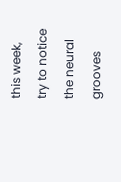this week, try to notice the neural grooves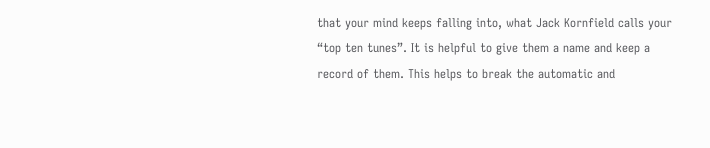that your mind keeps falling into, what Jack Kornfield calls your “top ten tunes”. It is helpful to give them a name and keep a record of them. This helps to break the automatic and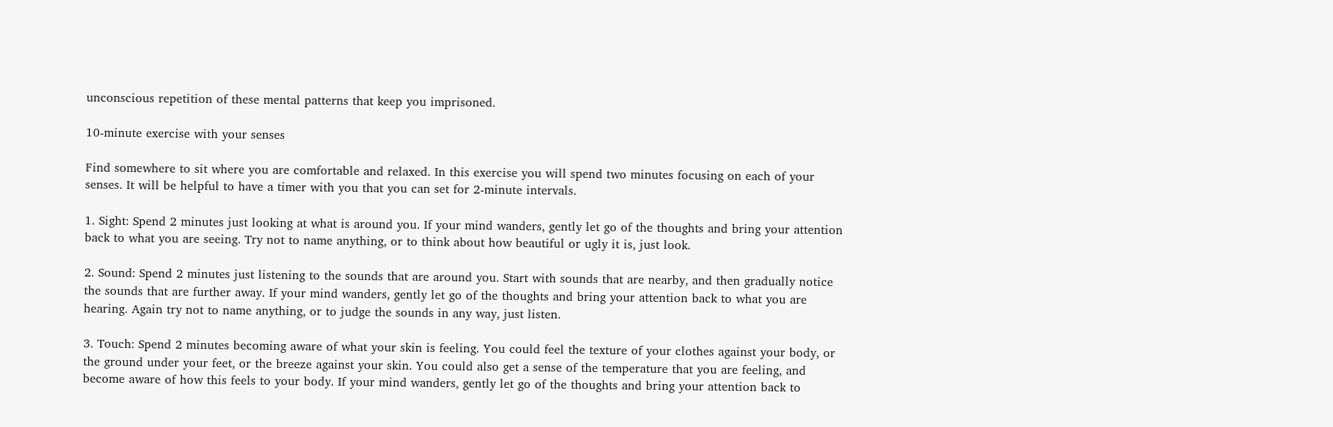unconscious repetition of these mental patterns that keep you imprisoned.

10-minute exercise with your senses

Find somewhere to sit where you are comfortable and relaxed. In this exercise you will spend two minutes focusing on each of your senses. It will be helpful to have a timer with you that you can set for 2-minute intervals.

1. Sight: Spend 2 minutes just looking at what is around you. If your mind wanders, gently let go of the thoughts and bring your attention back to what you are seeing. Try not to name anything, or to think about how beautiful or ugly it is, just look.

2. Sound: Spend 2 minutes just listening to the sounds that are around you. Start with sounds that are nearby, and then gradually notice the sounds that are further away. If your mind wanders, gently let go of the thoughts and bring your attention back to what you are hearing. Again try not to name anything, or to judge the sounds in any way, just listen.

3. Touch: Spend 2 minutes becoming aware of what your skin is feeling. You could feel the texture of your clothes against your body, or the ground under your feet, or the breeze against your skin. You could also get a sense of the temperature that you are feeling, and become aware of how this feels to your body. If your mind wanders, gently let go of the thoughts and bring your attention back to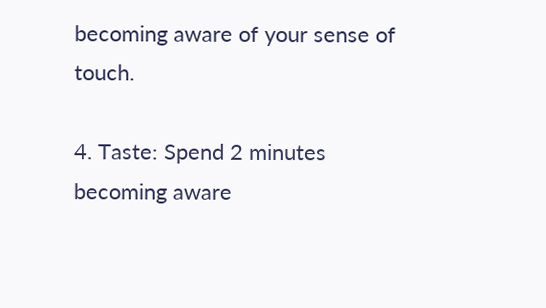becoming aware of your sense of touch.

4. Taste: Spend 2 minutes becoming aware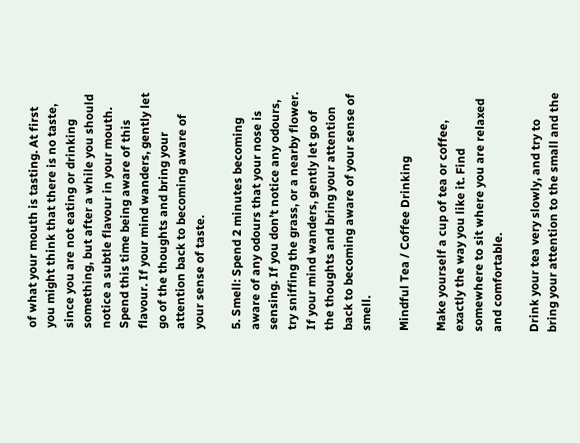of what your mouth is tasting. At first you might think that there is no taste, since you are not eating or drinking something, but after a while you should notice a subtle flavour in your mouth. Spend this time being aware of this flavour. If your mind wanders, gently let go of the thoughts and bring your attention back to becoming aware of your sense of taste.

5. Smell: Spend 2 minutes becoming aware of any odours that your nose is sensing. If you don’t notice any odours, try sniffing the grass, or a nearby flower. If your mind wanders, gently let go of the thoughts and bring your attention back to becoming aware of your sense of smell.

Mindful Tea / Coffee Drinking

Make yourself a cup of tea or coffee, exactly the way you like it. Find somewhere to sit where you are relaxed and comfortable.

Drink your tea very slowly, and try to bring your attention to the small and the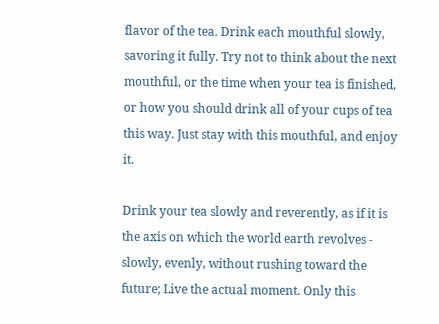flavor of the tea. Drink each mouthful slowly, savoring it fully. Try not to think about the next mouthful, or the time when your tea is finished, or how you should drink all of your cups of tea this way. Just stay with this mouthful, and enjoy it.

Drink your tea slowly and reverently, as if it is the axis on which the world earth revolves - slowly, evenly, without rushing toward the future; Live the actual moment. Only this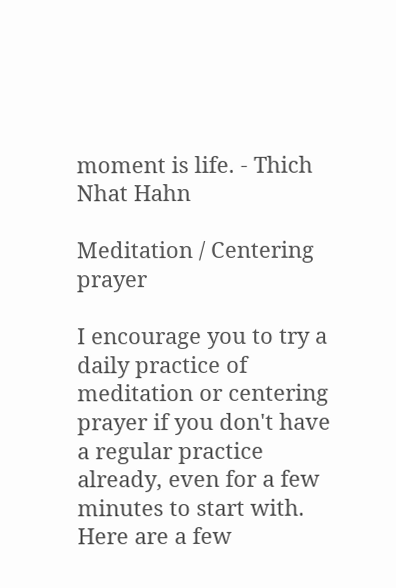moment is life. - Thich Nhat Hahn

Meditation / Centering prayer

I encourage you to try a daily practice of meditation or centering prayer if you don't have a regular practice already, even for a few minutes to start with. Here are a few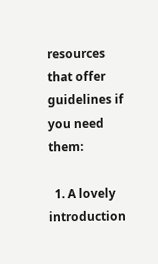resources that offer guidelines if you need them:

  1. A lovely introduction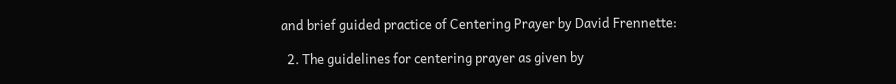and brief guided practice of Centering Prayer by David Frennette:

  2. The guidelines for centering prayer as given by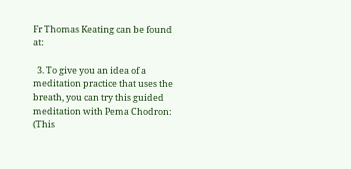Fr Thomas Keating can be found at:

  3. To give you an idea of a meditation practice that uses the breath, you can try this guided meditation with Pema Chodron: (This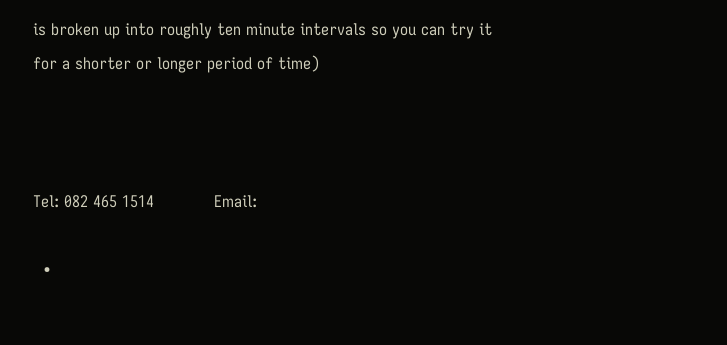is broken up into roughly ten minute intervals so you can try it for a shorter or longer period of time)



Tel: 082 465 1514            Email:

  •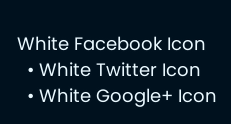White Facebook Icon
  • White Twitter Icon
  • White Google+ Icon